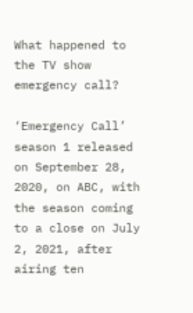What happened to the TV show emergency call?

‘Emergency Call’ season 1 released on September 28, 2020, on ABC, with the season coming to a close on July 2, 2021, after airing ten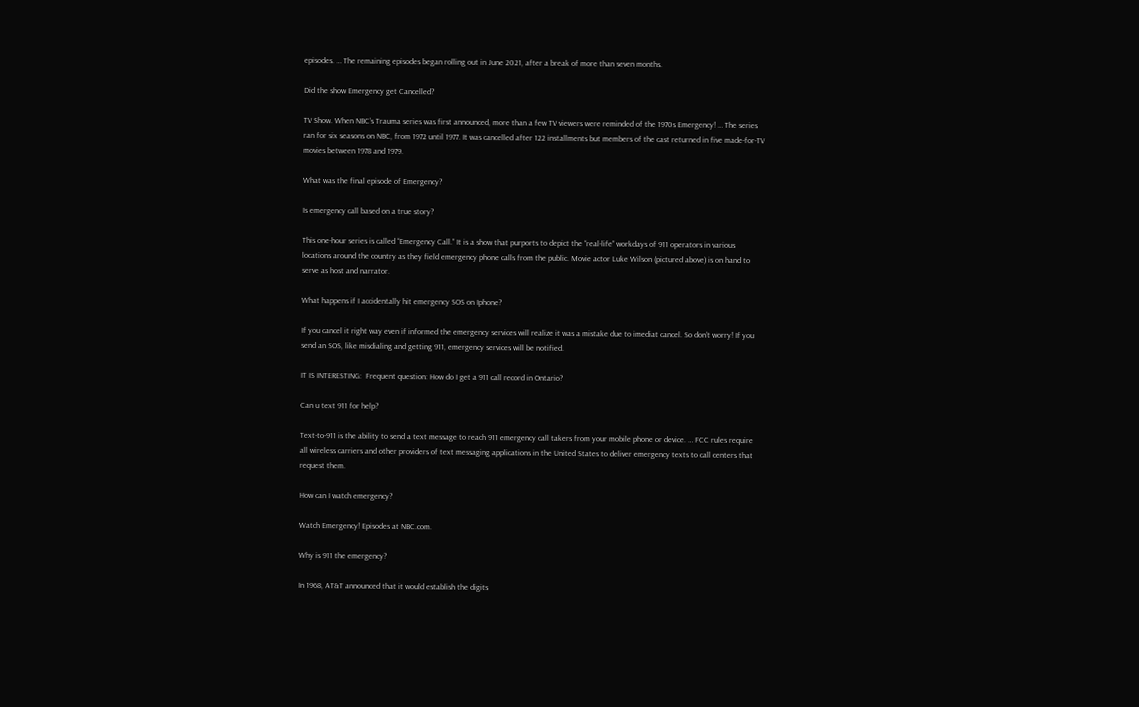episodes. … The remaining episodes began rolling out in June 2021, after a break of more than seven months.

Did the show Emergency get Cancelled?

TV Show. When NBC’s Trauma series was first announced, more than a few TV viewers were reminded of the 1970s Emergency! … The series ran for six seasons on NBC, from 1972 until 1977. It was cancelled after 122 installments but members of the cast returned in five made-for-TV movies between 1978 and 1979.

What was the final episode of Emergency?

Is emergency call based on a true story?

This one-hour series is called “Emergency Call.” It is a show that purports to depict the “real-life” workdays of 911 operators in various locations around the country as they field emergency phone calls from the public. Movie actor Luke Wilson (pictured above) is on hand to serve as host and narrator.

What happens if I accidentally hit emergency SOS on Iphone?

If you cancel it right way even if informed the emergency services will realize it was a mistake due to imediat cancel. So don’t worry! If you send an SOS, like misdialing and getting 911, emergency services will be notified.

IT IS INTERESTING:  Frequent question: How do I get a 911 call record in Ontario?

Can u text 911 for help?

Text-to-911 is the ability to send a text message to reach 911 emergency call takers from your mobile phone or device. … FCC rules require all wireless carriers and other providers of text messaging applications in the United States to deliver emergency texts to call centers that request them.

How can I watch emergency?

Watch Emergency! Episodes at NBC.com.

Why is 911 the emergency?

In 1968, AT&T announced that it would establish the digits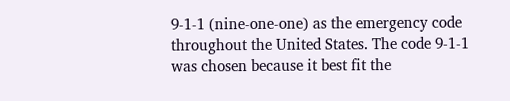9-1-1 (nine-one-one) as the emergency code throughout the United States. The code 9-1-1 was chosen because it best fit the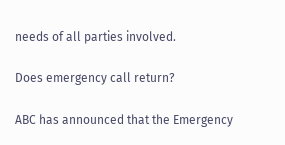needs of all parties involved.

Does emergency call return?

ABC has announced that the Emergency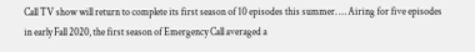Call TV show will return to complete its first season of 10 episodes this summer. … Airing for five episodes in early Fall 2020, the first season of Emergency Call averaged a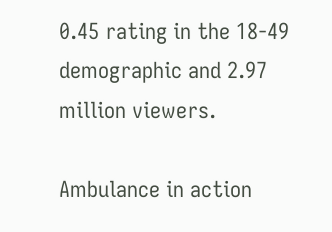0.45 rating in the 18-49 demographic and 2.97 million viewers.

Ambulance in action